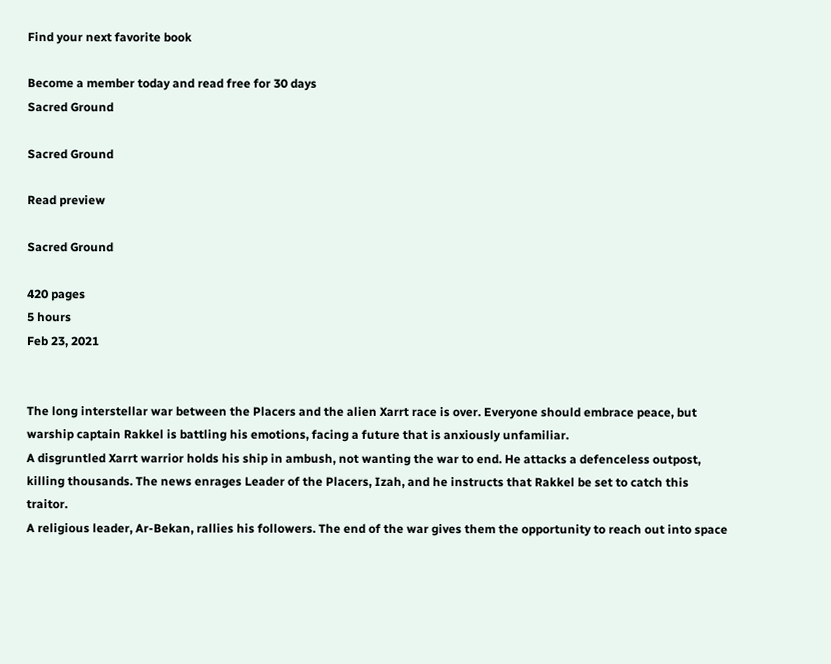Find your next favorite book

Become a member today and read free for 30 days
Sacred Ground

Sacred Ground

Read preview

Sacred Ground

420 pages
5 hours
Feb 23, 2021


The long interstellar war between the Placers and the alien Xarrt race is over. Everyone should embrace peace, but warship captain Rakkel is battling his emotions, facing a future that is anxiously unfamiliar.
A disgruntled Xarrt warrior holds his ship in ambush, not wanting the war to end. He attacks a defenceless outpost, killing thousands. The news enrages Leader of the Placers, Izah, and he instructs that Rakkel be set to catch this traitor.
A religious leader, Ar-Bekan, rallies his followers. The end of the war gives them the opportunity to reach out into space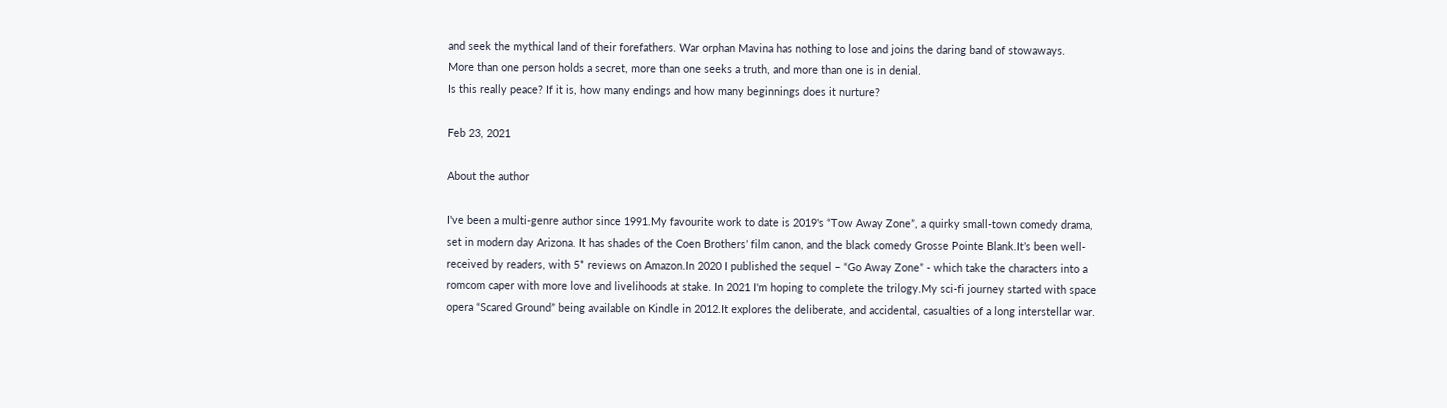and seek the mythical land of their forefathers. War orphan Mavina has nothing to lose and joins the daring band of stowaways.
More than one person holds a secret, more than one seeks a truth, and more than one is in denial.
Is this really peace? If it is, how many endings and how many beginnings does it nurture?

Feb 23, 2021

About the author

I've been a multi-genre author since 1991.My favourite work to date is 2019's “Tow Away Zone”, a quirky small-town comedy drama, set in modern day Arizona. It has shades of the Coen Brothers’ film canon, and the black comedy Grosse Pointe Blank.It’s been well-received by readers, with 5* reviews on Amazon.In 2020 I published the sequel – “Go Away Zone” - which take the characters into a romcom caper with more love and livelihoods at stake. In 2021 I'm hoping to complete the trilogy.My sci-fi journey started with space opera “Scared Ground” being available on Kindle in 2012.It explores the deliberate, and accidental, casualties of a long interstellar war.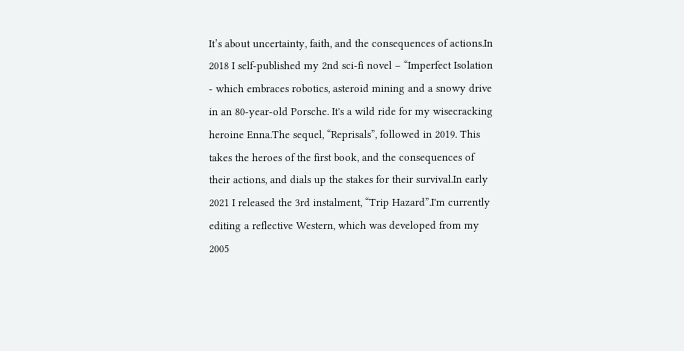It’s about uncertainty, faith, and the consequences of actions.In 2018 I self-published my 2nd sci-fi novel – “Imperfect Isolation - which embraces robotics, asteroid mining and a snowy drive in an 80-year-old Porsche. It's a wild ride for my wisecracking heroine Enna.The sequel, “Reprisals”, followed in 2019. This takes the heroes of the first book, and the consequences of their actions, and dials up the stakes for their survival.In early 2021 I released the 3rd instalment, “Trip Hazard”.I'm currently editing a reflective Western, which was developed from my 2005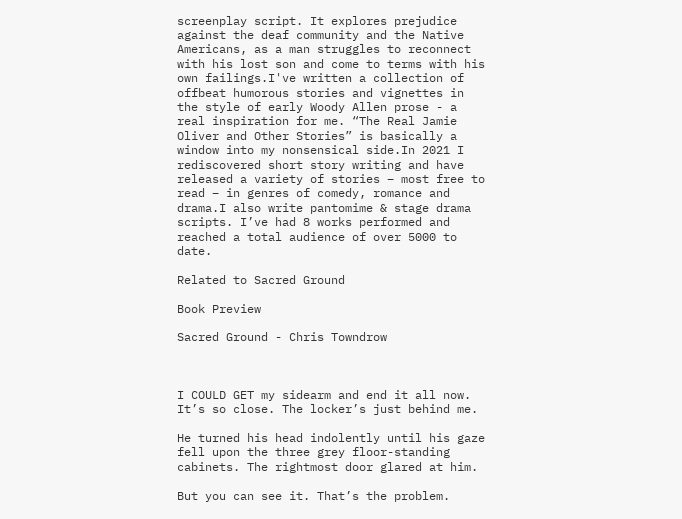screenplay script. It explores prejudice against the deaf community and the Native Americans, as a man struggles to reconnect with his lost son and come to terms with his own failings.I've written a collection of offbeat humorous stories and vignettes in the style of early Woody Allen prose - a real inspiration for me. “The Real Jamie Oliver and Other Stories” is basically a window into my nonsensical side.In 2021 I rediscovered short story writing and have released a variety of stories – most free to read – in genres of comedy, romance and drama.I also write pantomime & stage drama scripts. I’ve had 8 works performed and reached a total audience of over 5000 to date.

Related to Sacred Ground

Book Preview

Sacred Ground - Chris Towndrow



I COULD GET my sidearm and end it all now. It’s so close. The locker’s just behind me.

He turned his head indolently until his gaze fell upon the three grey floor-standing cabinets. The rightmost door glared at him.

But you can see it. That’s the problem.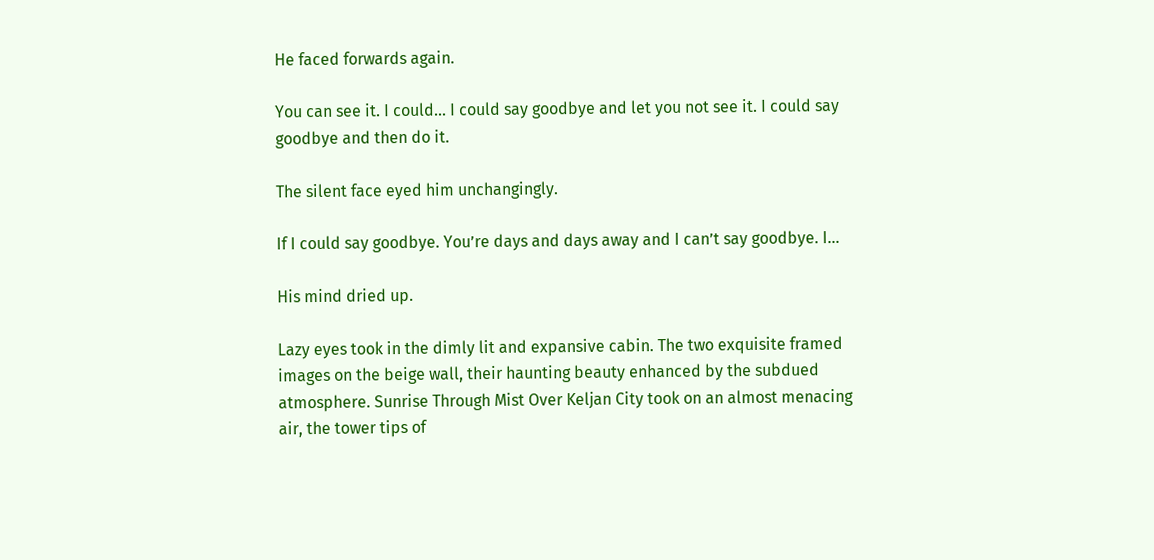He faced forwards again.

You can see it. I could… I could say goodbye and let you not see it. I could say goodbye and then do it.

The silent face eyed him unchangingly.

If I could say goodbye. You’re days and days away and I can’t say goodbye. I…

His mind dried up.

Lazy eyes took in the dimly lit and expansive cabin. The two exquisite framed images on the beige wall, their haunting beauty enhanced by the subdued atmosphere. Sunrise Through Mist Over Keljan City took on an almost menacing air, the tower tips of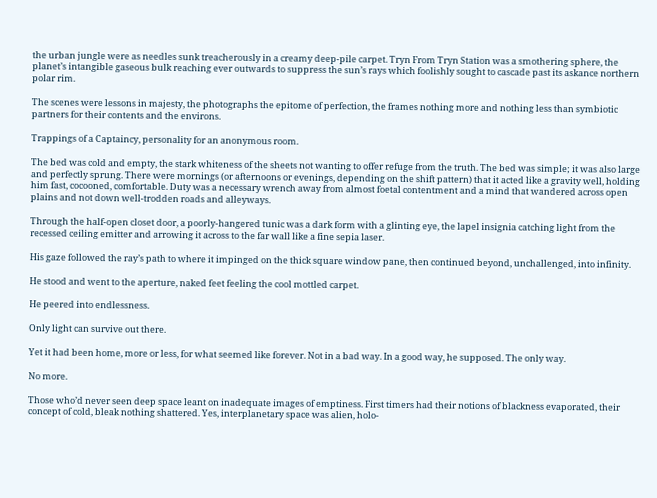the urban jungle were as needles sunk treacherously in a creamy deep-pile carpet. Tryn From Tryn Station was a smothering sphere, the planet’s intangible gaseous bulk reaching ever outwards to suppress the sun’s rays which foolishly sought to cascade past its askance northern polar rim.

The scenes were lessons in majesty, the photographs the epitome of perfection, the frames nothing more and nothing less than symbiotic partners for their contents and the environs.

Trappings of a Captaincy, personality for an anonymous room.

The bed was cold and empty, the stark whiteness of the sheets not wanting to offer refuge from the truth. The bed was simple; it was also large and perfectly sprung. There were mornings (or afternoons or evenings, depending on the shift pattern) that it acted like a gravity well, holding him fast, cocooned, comfortable. Duty was a necessary wrench away from almost foetal contentment and a mind that wandered across open plains and not down well-trodden roads and alleyways.

Through the half-open closet door, a poorly-hangered tunic was a dark form with a glinting eye, the lapel insignia catching light from the recessed ceiling emitter and arrowing it across to the far wall like a fine sepia laser.

His gaze followed the ray’s path to where it impinged on the thick square window pane, then continued beyond, unchallenged, into infinity.

He stood and went to the aperture, naked feet feeling the cool mottled carpet.

He peered into endlessness.

Only light can survive out there.

Yet it had been home, more or less, for what seemed like forever. Not in a bad way. In a good way, he supposed. The only way.

No more.

Those who’d never seen deep space leant on inadequate images of emptiness. First timers had their notions of blackness evaporated, their concept of cold, bleak nothing shattered. Yes, interplanetary space was alien, holo-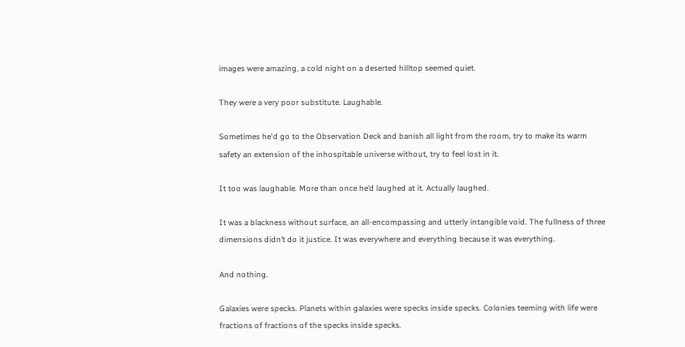images were amazing, a cold night on a deserted hilltop seemed quiet.

They were a very poor substitute. Laughable.

Sometimes he'd go to the Observation Deck and banish all light from the room, try to make its warm safety an extension of the inhospitable universe without, try to feel lost in it.

It too was laughable. More than once he’d laughed at it. Actually laughed.

It was a blackness without surface, an all-encompassing and utterly intangible void. The fullness of three dimensions didn’t do it justice. It was everywhere and everything because it was everything.

And nothing.

Galaxies were specks. Planets within galaxies were specks inside specks. Colonies teeming with life were fractions of fractions of the specks inside specks.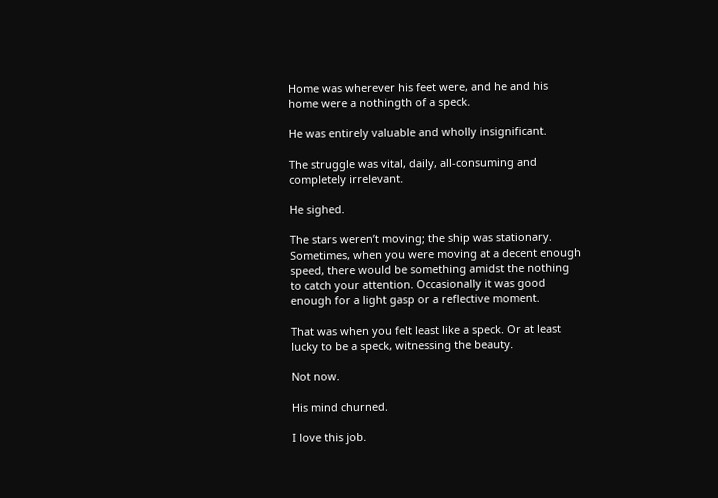Home was wherever his feet were, and he and his home were a nothingth of a speck.

He was entirely valuable and wholly insignificant.

The struggle was vital, daily, all-consuming and completely irrelevant.

He sighed.

The stars weren’t moving; the ship was stationary. Sometimes, when you were moving at a decent enough speed, there would be something amidst the nothing to catch your attention. Occasionally it was good enough for a light gasp or a reflective moment.

That was when you felt least like a speck. Or at least lucky to be a speck, witnessing the beauty.

Not now.

His mind churned.

I love this job.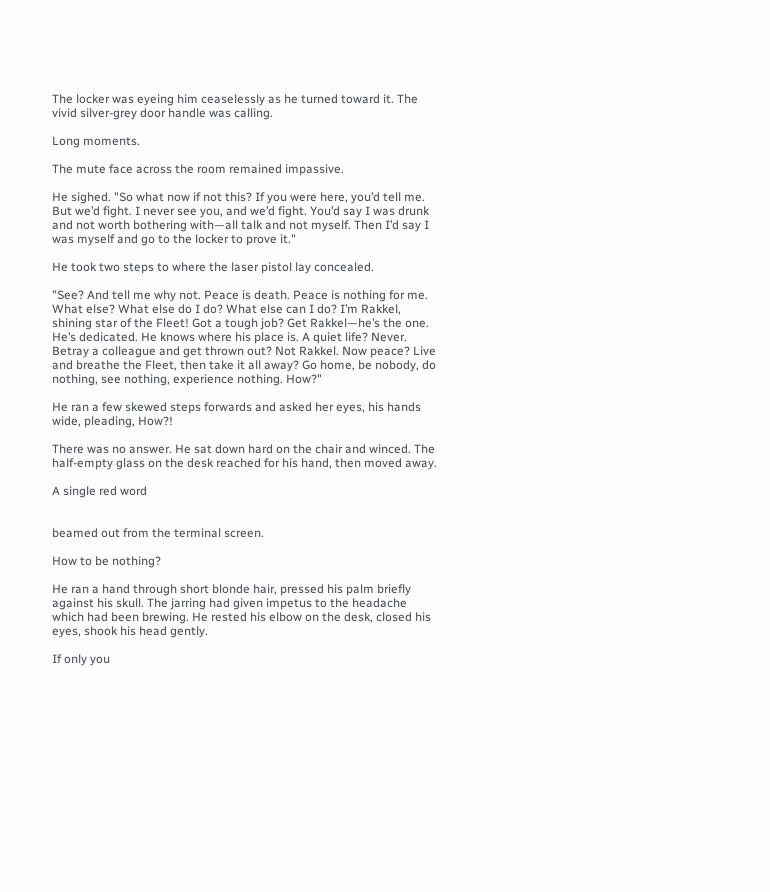The locker was eyeing him ceaselessly as he turned toward it. The vivid silver-grey door handle was calling.

Long moments.

The mute face across the room remained impassive.

He sighed. "So what now if not this? If you were here, you’d tell me. But we’d fight. I never see you, and we’d fight. You’d say I was drunk and not worth bothering with—all talk and not myself. Then I’d say I was myself and go to the locker to prove it."

He took two steps to where the laser pistol lay concealed.

"See? And tell me why not. Peace is death. Peace is nothing for me. What else? What else do I do? What else can I do? I’m Rakkel, shining star of the Fleet! Got a tough job? Get Rakkel—he’s the one. He’s dedicated. He knows where his place is. A quiet life? Never. Betray a colleague and get thrown out? Not Rakkel. Now peace? Live and breathe the Fleet, then take it all away? Go home, be nobody, do nothing, see nothing, experience nothing. How?"

He ran a few skewed steps forwards and asked her eyes, his hands wide, pleading, How?!

There was no answer. He sat down hard on the chair and winced. The half-empty glass on the desk reached for his hand, then moved away.

A single red word


beamed out from the terminal screen.

How to be nothing?

He ran a hand through short blonde hair, pressed his palm briefly against his skull. The jarring had given impetus to the headache which had been brewing. He rested his elbow on the desk, closed his eyes, shook his head gently.

If only you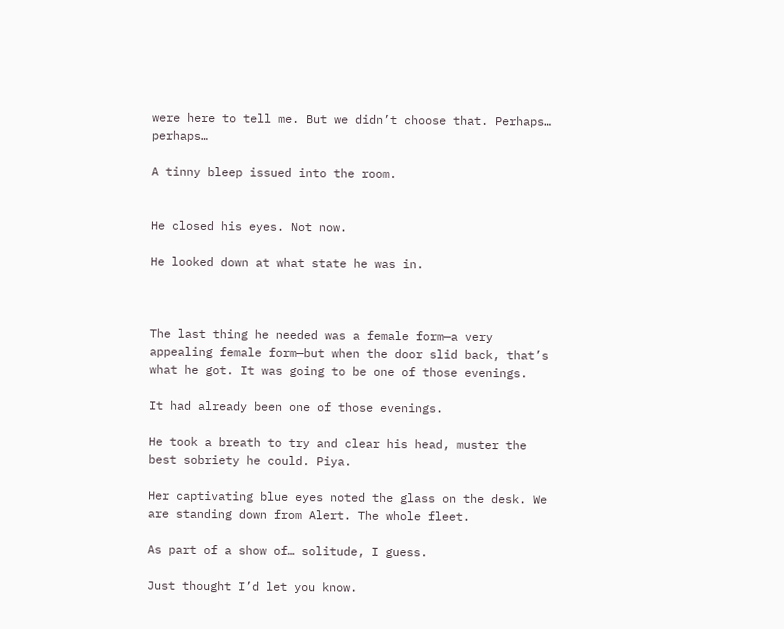were here to tell me. But we didn’t choose that. Perhaps… perhaps…

A tinny bleep issued into the room.


He closed his eyes. Not now.

He looked down at what state he was in.



The last thing he needed was a female form—a very appealing female form—but when the door slid back, that’s what he got. It was going to be one of those evenings.

It had already been one of those evenings.

He took a breath to try and clear his head, muster the best sobriety he could. Piya.

Her captivating blue eyes noted the glass on the desk. We are standing down from Alert. The whole fleet.

As part of a show of… solitude, I guess.

Just thought I’d let you know.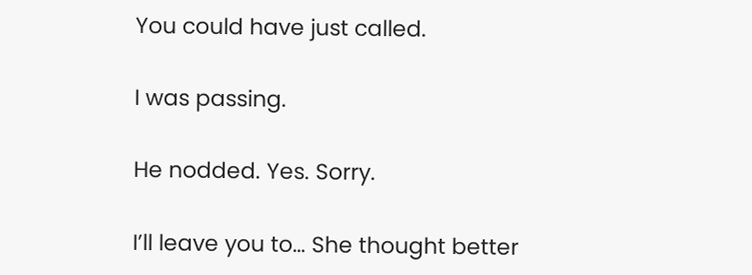You could have just called.

I was passing.

He nodded. Yes. Sorry.

I’ll leave you to… She thought better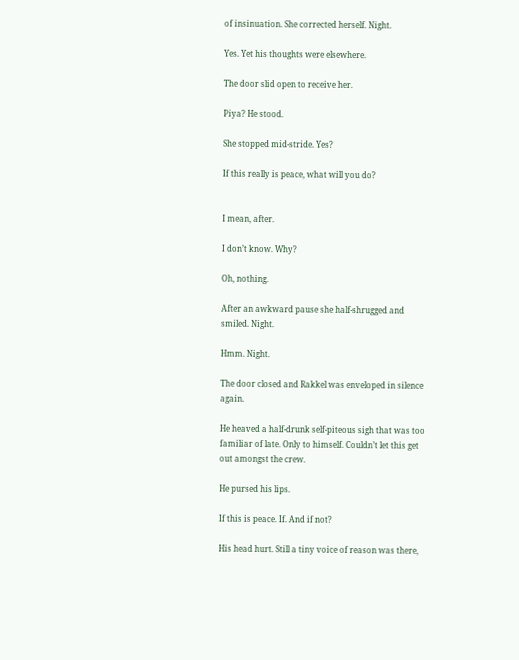of insinuation. She corrected herself. Night.

Yes. Yet his thoughts were elsewhere.

The door slid open to receive her.

Piya? He stood.

She stopped mid-stride. Yes?

If this really is peace, what will you do?


I mean, after.

I don’t know. Why?

Oh, nothing.

After an awkward pause she half-shrugged and smiled. Night.

Hmm. Night.

The door closed and Rakkel was enveloped in silence again.

He heaved a half-drunk self-piteous sigh that was too familiar of late. Only to himself. Couldn’t let this get out amongst the crew.

He pursed his lips.

If this is peace. If. And if not?

His head hurt. Still a tiny voice of reason was there,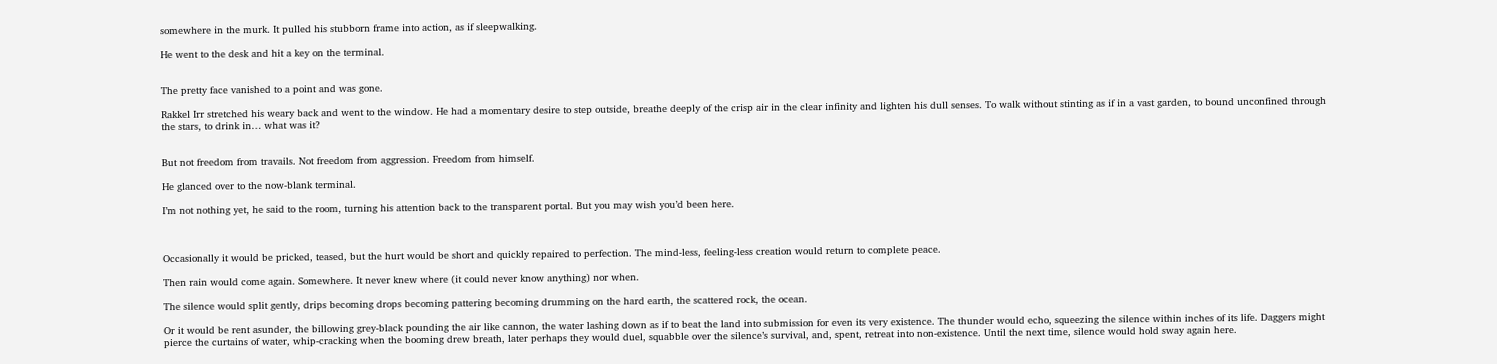somewhere in the murk. It pulled his stubborn frame into action, as if sleepwalking.

He went to the desk and hit a key on the terminal.


The pretty face vanished to a point and was gone.

Rakkel Irr stretched his weary back and went to the window. He had a momentary desire to step outside, breathe deeply of the crisp air in the clear infinity and lighten his dull senses. To walk without stinting as if in a vast garden, to bound unconfined through the stars, to drink in… what was it?


But not freedom from travails. Not freedom from aggression. Freedom from himself.

He glanced over to the now-blank terminal.

I’m not nothing yet, he said to the room, turning his attention back to the transparent portal. But you may wish you’d been here.



Occasionally it would be pricked, teased, but the hurt would be short and quickly repaired to perfection. The mind-less, feeling-less creation would return to complete peace.

Then rain would come again. Somewhere. It never knew where (it could never know anything) nor when.

The silence would split gently, drips becoming drops becoming pattering becoming drumming on the hard earth, the scattered rock, the ocean.

Or it would be rent asunder, the billowing grey-black pounding the air like cannon, the water lashing down as if to beat the land into submission for even its very existence. The thunder would echo, squeezing the silence within inches of its life. Daggers might pierce the curtains of water, whip-cracking when the booming drew breath, later perhaps they would duel, squabble over the silence’s survival, and, spent, retreat into non-existence. Until the next time, silence would hold sway again here.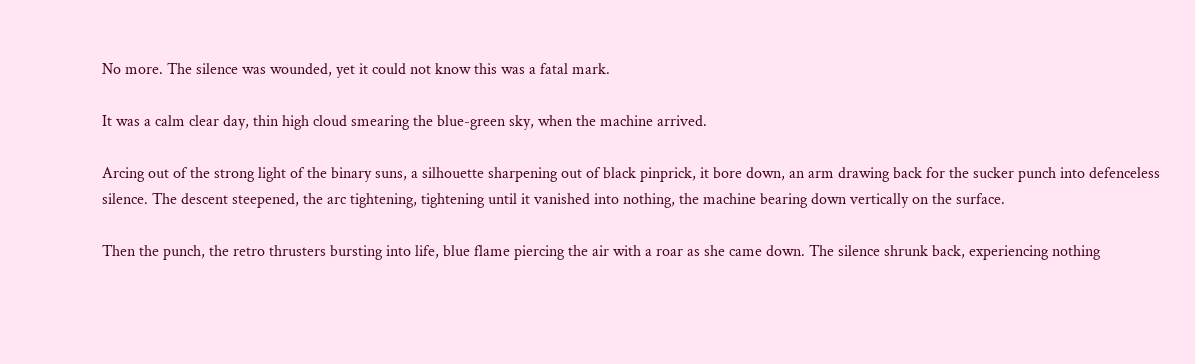No more. The silence was wounded, yet it could not know this was a fatal mark.

It was a calm clear day, thin high cloud smearing the blue-green sky, when the machine arrived.

Arcing out of the strong light of the binary suns, a silhouette sharpening out of black pinprick, it bore down, an arm drawing back for the sucker punch into defenceless silence. The descent steepened, the arc tightening, tightening until it vanished into nothing, the machine bearing down vertically on the surface.

Then the punch, the retro thrusters bursting into life, blue flame piercing the air with a roar as she came down. The silence shrunk back, experiencing nothing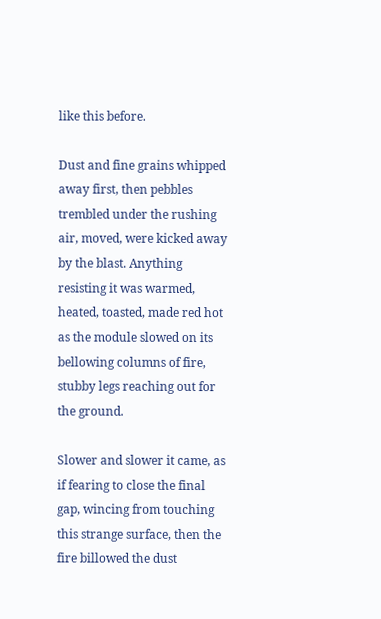like this before.

Dust and fine grains whipped away first, then pebbles trembled under the rushing air, moved, were kicked away by the blast. Anything resisting it was warmed, heated, toasted, made red hot as the module slowed on its bellowing columns of fire, stubby legs reaching out for the ground.

Slower and slower it came, as if fearing to close the final gap, wincing from touching this strange surface, then the fire billowed the dust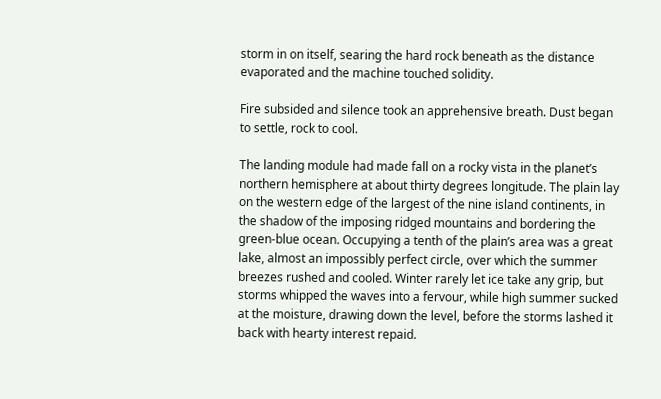storm in on itself, searing the hard rock beneath as the distance evaporated and the machine touched solidity.

Fire subsided and silence took an apprehensive breath. Dust began to settle, rock to cool.

The landing module had made fall on a rocky vista in the planet’s northern hemisphere at about thirty degrees longitude. The plain lay on the western edge of the largest of the nine island continents, in the shadow of the imposing ridged mountains and bordering the green-blue ocean. Occupying a tenth of the plain’s area was a great lake, almost an impossibly perfect circle, over which the summer breezes rushed and cooled. Winter rarely let ice take any grip, but storms whipped the waves into a fervour, while high summer sucked at the moisture, drawing down the level, before the storms lashed it back with hearty interest repaid.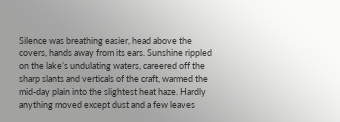Silence was breathing easier, head above the covers, hands away from its ears. Sunshine rippled on the lake’s undulating waters, careered off the sharp slants and verticals of the craft, warmed the mid-day plain into the slightest heat haze. Hardly anything moved except dust and a few leaves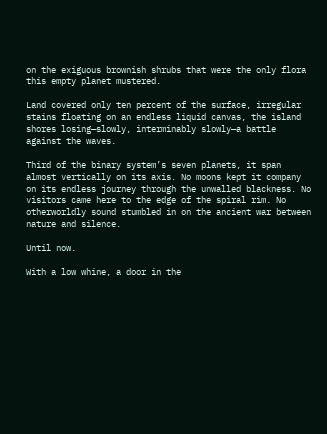on the exiguous brownish shrubs that were the only flora this empty planet mustered.

Land covered only ten percent of the surface, irregular stains floating on an endless liquid canvas, the island shores losing—slowly, interminably slowly—a battle against the waves.

Third of the binary system’s seven planets, it span almost vertically on its axis. No moons kept it company on its endless journey through the unwalled blackness. No visitors came here to the edge of the spiral rim. No otherworldly sound stumbled in on the ancient war between nature and silence.

Until now.

With a low whine, a door in the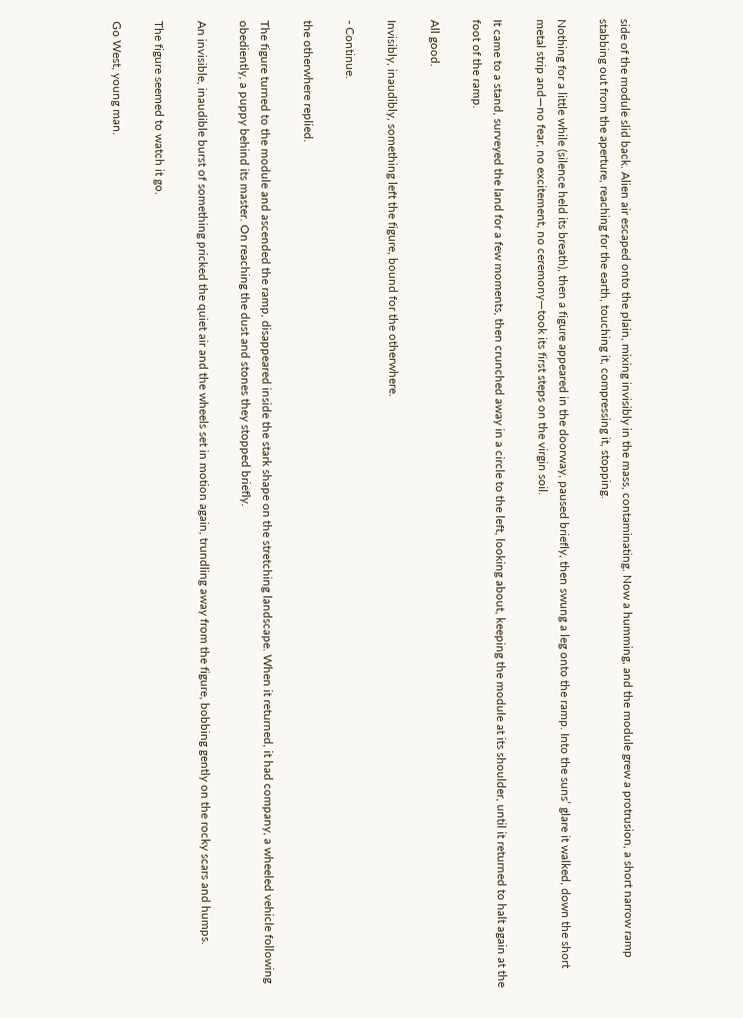side of the module slid back. Alien air escaped onto the plain, mixing invisibly in the mass, contaminating. Now a humming, and the module grew a protrusion, a short narrow ramp stabbing out from the aperture, reaching for the earth, touching it, compressing it, stopping.

Nothing for a little while (silence held its breath), then a figure appeared in the doorway, paused briefly, then swung a leg onto the ramp. Into the suns’ glare it walked, down the short metal strip and—no fear, no excitement, no ceremony—took its first steps on the virgin soil.

It came to a stand, surveyed the land for a few moments, then crunched away in a circle to the left, looking about, keeping the module at its shoulder, until it returned to halt again at the foot of the ramp.

All good.

Invisibly, inaudibly, something left the figure, bound for the otherwhere.

- Continue.

the otherwhere replied.

The figure turned to the module and ascended the ramp, disappeared inside the stark shape on the stretching landscape. When it returned, it had company, a wheeled vehicle following obediently, a puppy behind its master. On reaching the dust and stones they stopped briefly.

An invisible, inaudible burst of something pricked the quiet air and the wheels set in motion again, trundling away from the figure, bobbing gently on the rocky scars and humps.

The figure seemed to watch it go.

Go West, young man.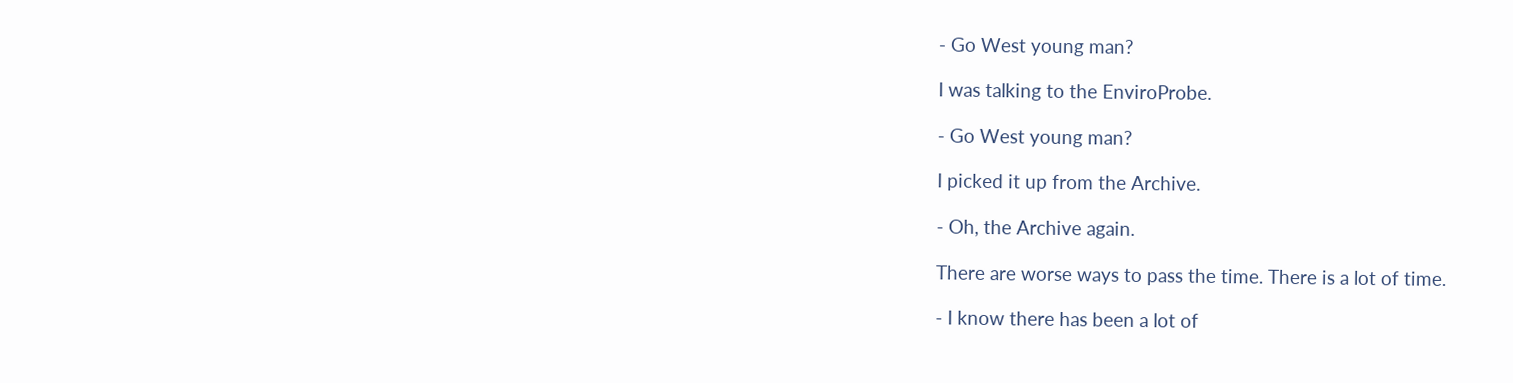- Go West young man?

I was talking to the EnviroProbe.

- Go West young man?

I picked it up from the Archive.

- Oh, the Archive again.

There are worse ways to pass the time. There is a lot of time.

- I know there has been a lot of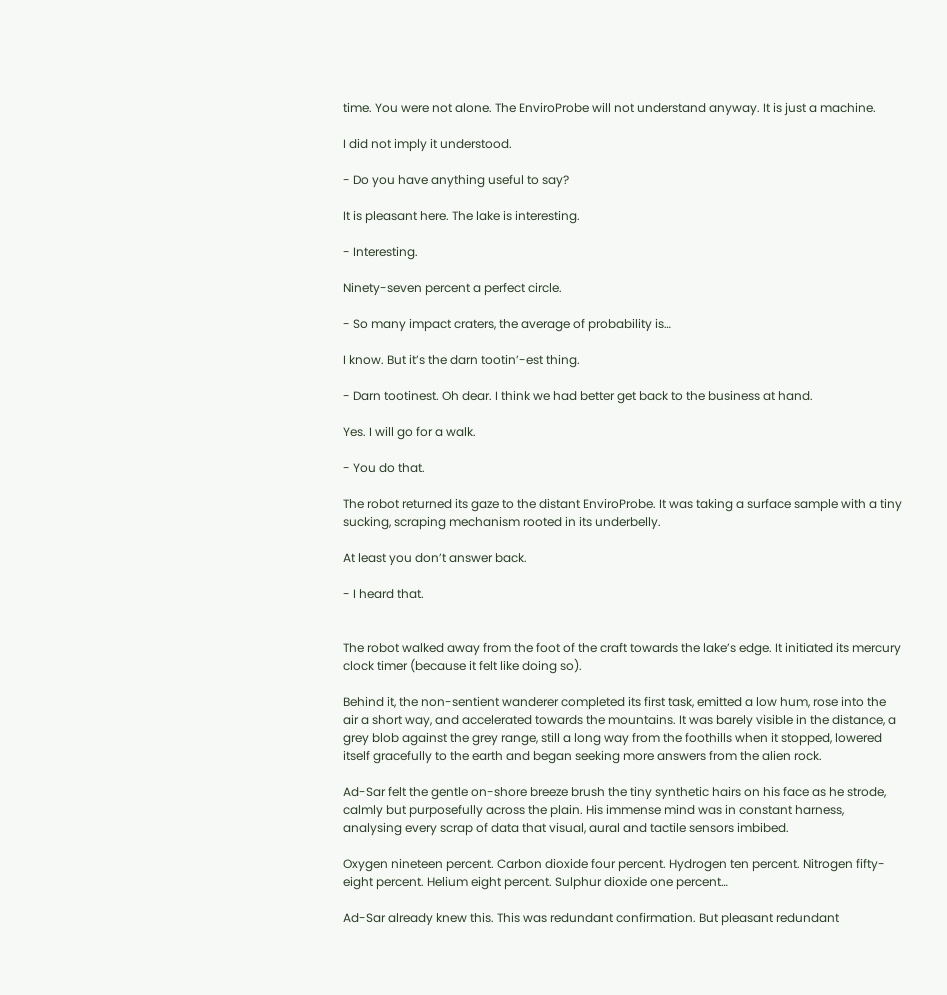time. You were not alone. The EnviroProbe will not understand anyway. It is just a machine.

I did not imply it understood.

- Do you have anything useful to say?

It is pleasant here. The lake is interesting.

- Interesting.

Ninety-seven percent a perfect circle.

- So many impact craters, the average of probability is…

I know. But it’s the darn tootin’-est thing.

- Darn tootinest. Oh dear. I think we had better get back to the business at hand.

Yes. I will go for a walk.

- You do that.

The robot returned its gaze to the distant EnviroProbe. It was taking a surface sample with a tiny sucking, scraping mechanism rooted in its underbelly.

At least you don’t answer back.

- I heard that.


The robot walked away from the foot of the craft towards the lake’s edge. It initiated its mercury clock timer (because it felt like doing so).

Behind it, the non-sentient wanderer completed its first task, emitted a low hum, rose into the air a short way, and accelerated towards the mountains. It was barely visible in the distance, a grey blob against the grey range, still a long way from the foothills when it stopped, lowered itself gracefully to the earth and began seeking more answers from the alien rock.

Ad-Sar felt the gentle on-shore breeze brush the tiny synthetic hairs on his face as he strode, calmly but purposefully across the plain. His immense mind was in constant harness, analysing every scrap of data that visual, aural and tactile sensors imbibed.

Oxygen nineteen percent. Carbon dioxide four percent. Hydrogen ten percent. Nitrogen fifty-eight percent. Helium eight percent. Sulphur dioxide one percent…

Ad-Sar already knew this. This was redundant confirmation. But pleasant redundant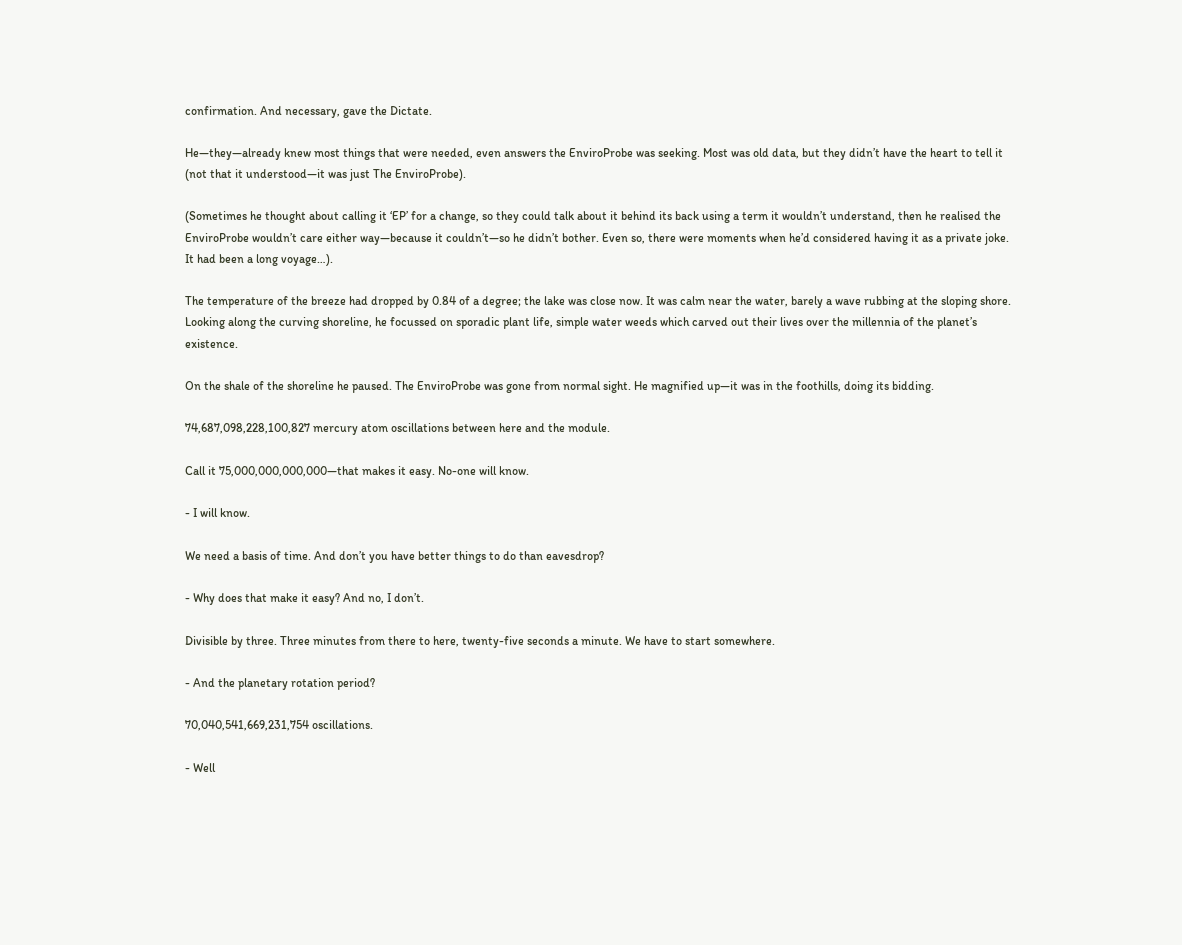confirmation. And necessary, gave the Dictate.

He—they—already knew most things that were needed, even answers the EnviroProbe was seeking. Most was old data, but they didn’t have the heart to tell it (not that it understood—it was just The EnviroProbe).

(Sometimes he thought about calling it ‘EP’ for a change, so they could talk about it behind its back using a term it wouldn’t understand, then he realised the EnviroProbe wouldn’t care either way—because it couldn’t—so he didn’t bother. Even so, there were moments when he’d considered having it as a private joke. It had been a long voyage…).

The temperature of the breeze had dropped by 0.84 of a degree; the lake was close now. It was calm near the water, barely a wave rubbing at the sloping shore. Looking along the curving shoreline, he focussed on sporadic plant life, simple water weeds which carved out their lives over the millennia of the planet’s existence.

On the shale of the shoreline he paused. The EnviroProbe was gone from normal sight. He magnified up—it was in the foothills, doing its bidding.

74,687,098,228,100,827 mercury atom oscillations between here and the module.

Call it 75,000,000,000,000—that makes it easy. No-one will know.

- I will know.

We need a basis of time. And don’t you have better things to do than eavesdrop?

- Why does that make it easy? And no, I don’t.

Divisible by three. Three minutes from there to here, twenty-five seconds a minute. We have to start somewhere.

- And the planetary rotation period?

70,040,541,669,231,754 oscillations.

- Well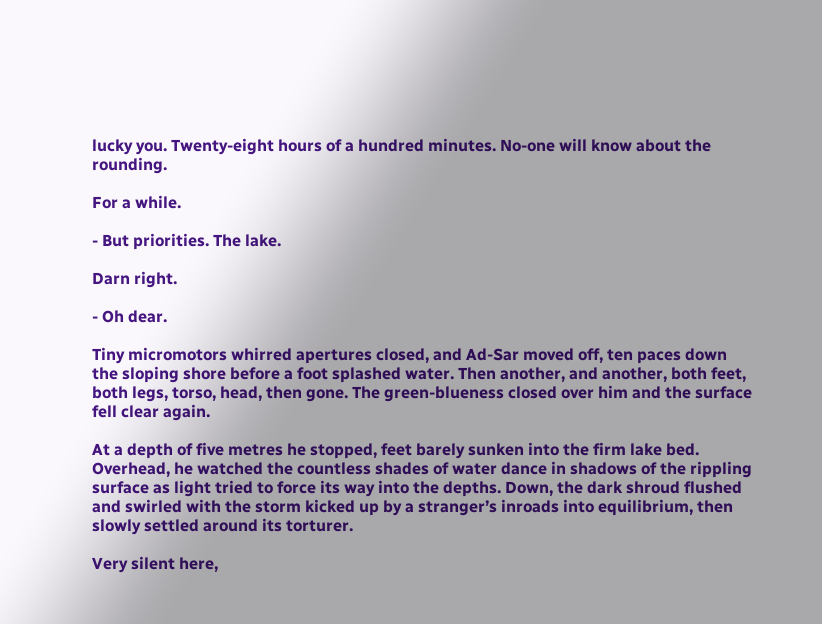lucky you. Twenty-eight hours of a hundred minutes. No-one will know about the rounding.

For a while.

- But priorities. The lake.

Darn right.

- Oh dear.

Tiny micromotors whirred apertures closed, and Ad-Sar moved off, ten paces down the sloping shore before a foot splashed water. Then another, and another, both feet, both legs, torso, head, then gone. The green-blueness closed over him and the surface fell clear again.

At a depth of five metres he stopped, feet barely sunken into the firm lake bed. Overhead, he watched the countless shades of water dance in shadows of the rippling surface as light tried to force its way into the depths. Down, the dark shroud flushed and swirled with the storm kicked up by a stranger’s inroads into equilibrium, then slowly settled around its torturer.

Very silent here,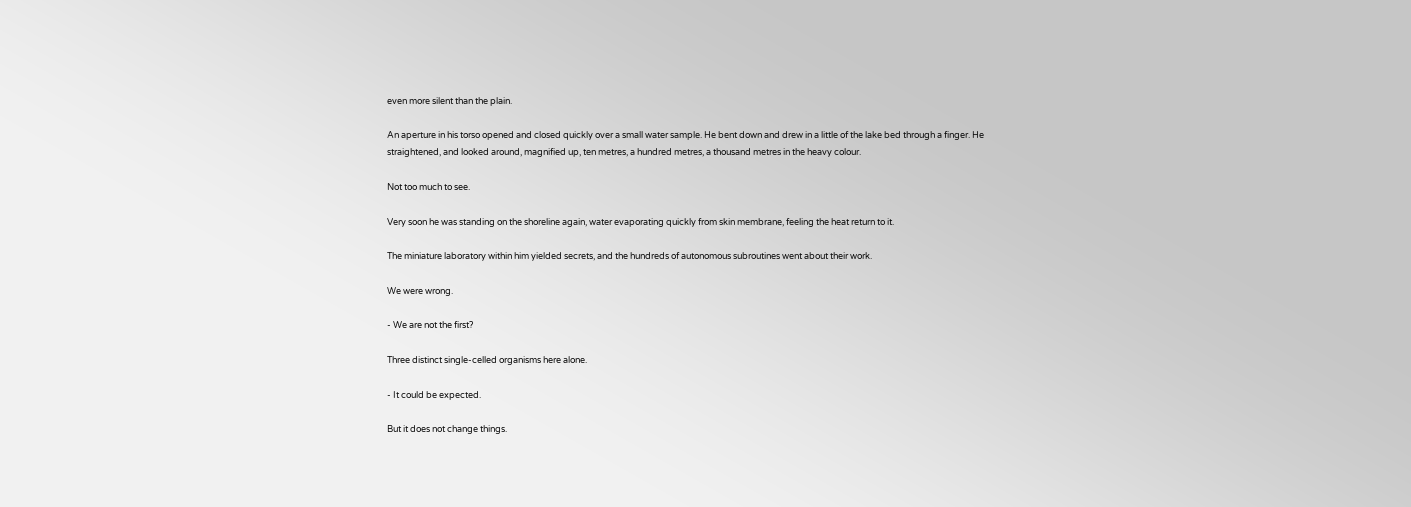even more silent than the plain.

An aperture in his torso opened and closed quickly over a small water sample. He bent down and drew in a little of the lake bed through a finger. He straightened, and looked around, magnified up, ten metres, a hundred metres, a thousand metres in the heavy colour.

Not too much to see.

Very soon he was standing on the shoreline again, water evaporating quickly from skin membrane, feeling the heat return to it.

The miniature laboratory within him yielded secrets, and the hundreds of autonomous subroutines went about their work.

We were wrong.

- We are not the first?

Three distinct single-celled organisms here alone.

- It could be expected.

But it does not change things.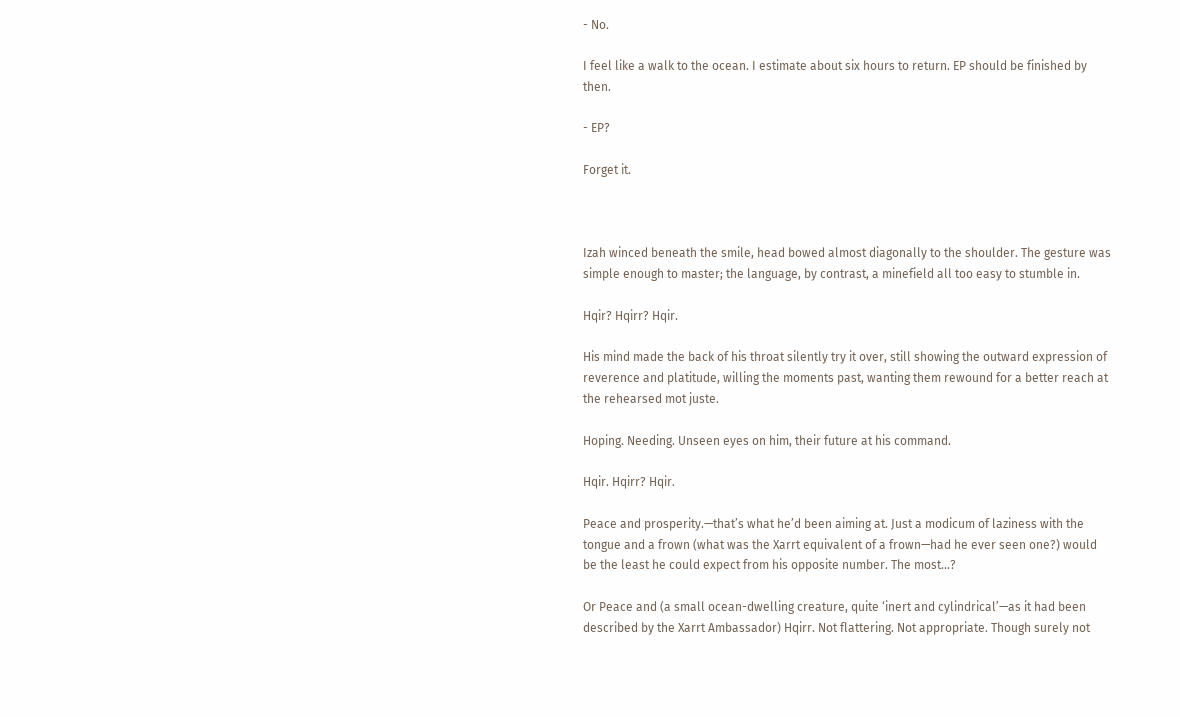- No.

I feel like a walk to the ocean. I estimate about six hours to return. EP should be finished by then.

- EP?

Forget it.



Izah winced beneath the smile, head bowed almost diagonally to the shoulder. The gesture was simple enough to master; the language, by contrast, a minefield all too easy to stumble in.

Hqir? Hqirr? Hqir.

His mind made the back of his throat silently try it over, still showing the outward expression of reverence and platitude, willing the moments past, wanting them rewound for a better reach at the rehearsed mot juste.

Hoping. Needing. Unseen eyes on him, their future at his command.

Hqir. Hqirr? Hqir.

Peace and prosperity.—that’s what he’d been aiming at. Just a modicum of laziness with the tongue and a frown (what was the Xarrt equivalent of a frown—had he ever seen one?) would be the least he could expect from his opposite number. The most…?

Or Peace and (a small ocean-dwelling creature, quite ‘inert and cylindrical’—as it had been described by the Xarrt Ambassador) Hqirr. Not flattering. Not appropriate. Though surely not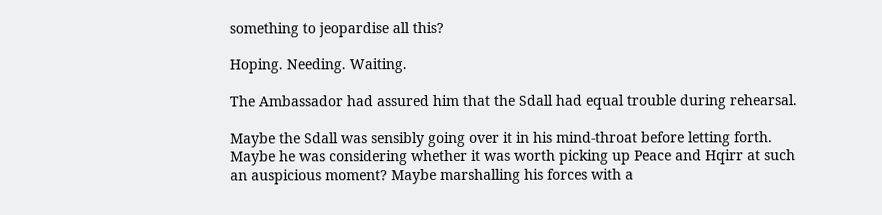something to jeopardise all this?

Hoping. Needing. Waiting.

The Ambassador had assured him that the Sdall had equal trouble during rehearsal.

Maybe the Sdall was sensibly going over it in his mind-throat before letting forth. Maybe he was considering whether it was worth picking up Peace and Hqirr at such an auspicious moment? Maybe marshalling his forces with a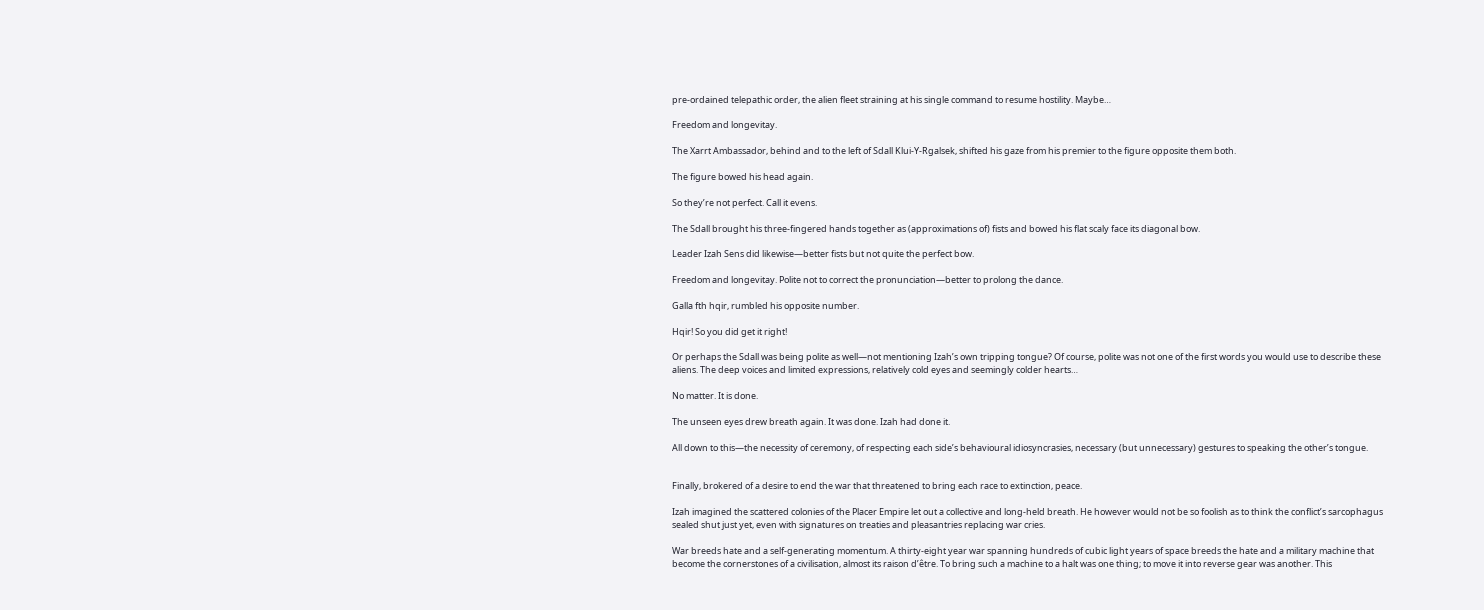pre-ordained telepathic order, the alien fleet straining at his single command to resume hostility. Maybe…

Freedom and longevitay.

The Xarrt Ambassador, behind and to the left of Sdall Klui-Y-Rgalsek, shifted his gaze from his premier to the figure opposite them both.

The figure bowed his head again.

So they’re not perfect. Call it evens.

The Sdall brought his three-fingered hands together as (approximations of) fists and bowed his flat scaly face its diagonal bow.

Leader Izah Sens did likewise—better fists but not quite the perfect bow.

Freedom and longevitay. Polite not to correct the pronunciation—better to prolong the dance.

Galla fth hqir, rumbled his opposite number.

Hqir! So you did get it right!

Or perhaps the Sdall was being polite as well—not mentioning Izah’s own tripping tongue? Of course, polite was not one of the first words you would use to describe these aliens. The deep voices and limited expressions, relatively cold eyes and seemingly colder hearts…

No matter. It is done.

The unseen eyes drew breath again. It was done. Izah had done it.

All down to this—the necessity of ceremony, of respecting each side’s behavioural idiosyncrasies, necessary (but unnecessary) gestures to speaking the other’s tongue.


Finally, brokered of a desire to end the war that threatened to bring each race to extinction, peace.

Izah imagined the scattered colonies of the Placer Empire let out a collective and long-held breath. He however would not be so foolish as to think the conflict’s sarcophagus sealed shut just yet, even with signatures on treaties and pleasantries replacing war cries.

War breeds hate and a self-generating momentum. A thirty-eight year war spanning hundreds of cubic light years of space breeds the hate and a military machine that become the cornerstones of a civilisation, almost its raison d’être. To bring such a machine to a halt was one thing; to move it into reverse gear was another. This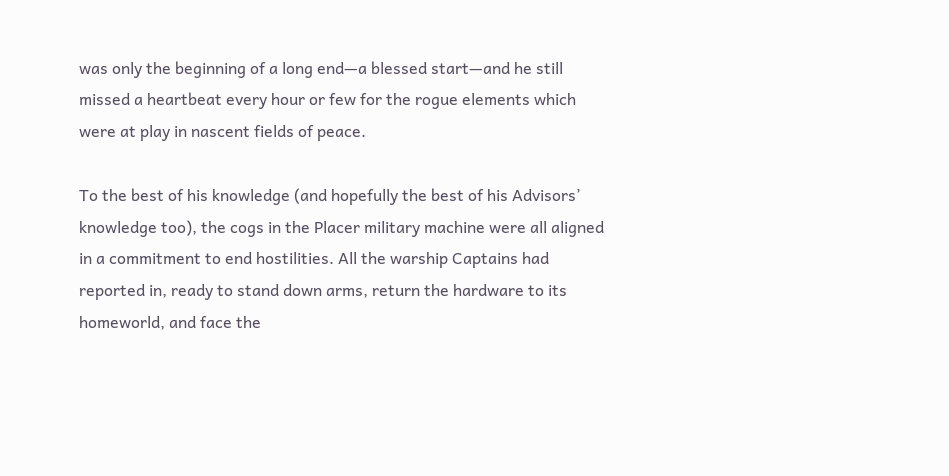was only the beginning of a long end—a blessed start—and he still missed a heartbeat every hour or few for the rogue elements which were at play in nascent fields of peace.

To the best of his knowledge (and hopefully the best of his Advisors’ knowledge too), the cogs in the Placer military machine were all aligned in a commitment to end hostilities. All the warship Captains had reported in, ready to stand down arms, return the hardware to its homeworld, and face the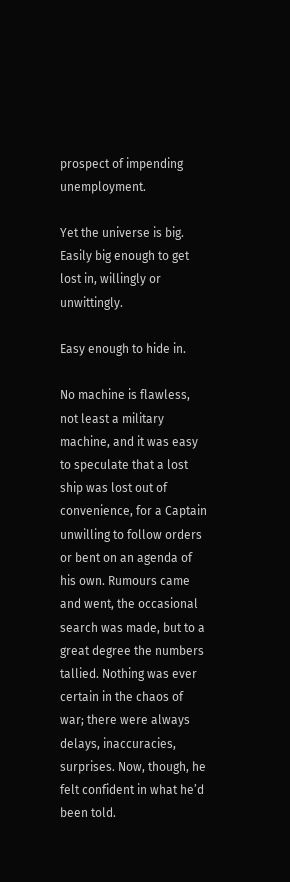prospect of impending unemployment.

Yet the universe is big. Easily big enough to get lost in, willingly or unwittingly.

Easy enough to hide in.

No machine is flawless, not least a military machine, and it was easy to speculate that a lost ship was lost out of convenience, for a Captain unwilling to follow orders or bent on an agenda of his own. Rumours came and went, the occasional search was made, but to a great degree the numbers tallied. Nothing was ever certain in the chaos of war; there were always delays, inaccuracies, surprises. Now, though, he felt confident in what he’d been told.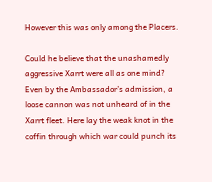However this was only among the Placers.

Could he believe that the unashamedly aggressive Xarrt were all as one mind? Even by the Ambassador’s admission, a loose cannon was not unheard of in the Xarrt fleet. Here lay the weak knot in the coffin through which war could punch its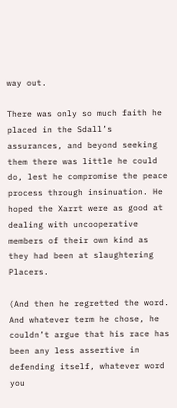way out.

There was only so much faith he placed in the Sdall’s assurances, and beyond seeking them there was little he could do, lest he compromise the peace process through insinuation. He hoped the Xarrt were as good at dealing with uncooperative members of their own kind as they had been at slaughtering Placers.

(And then he regretted the word. And whatever term he chose, he couldn’t argue that his race has been any less assertive in defending itself, whatever word you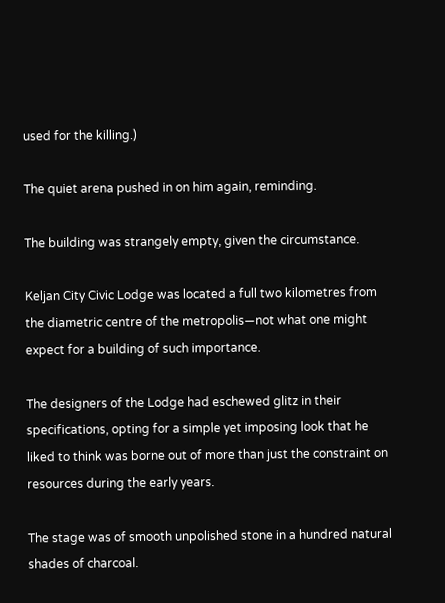used for the killing.)

The quiet arena pushed in on him again, reminding.

The building was strangely empty, given the circumstance.

Keljan City Civic Lodge was located a full two kilometres from the diametric centre of the metropolis—not what one might expect for a building of such importance.

The designers of the Lodge had eschewed glitz in their specifications, opting for a simple yet imposing look that he liked to think was borne out of more than just the constraint on resources during the early years.

The stage was of smooth unpolished stone in a hundred natural shades of charcoal.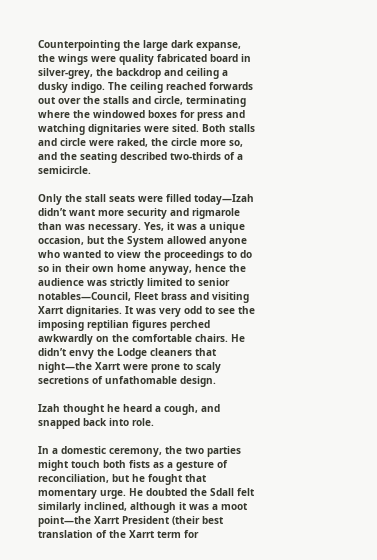Counterpointing the large dark expanse, the wings were quality fabricated board in silver-grey, the backdrop and ceiling a dusky indigo. The ceiling reached forwards out over the stalls and circle, terminating where the windowed boxes for press and watching dignitaries were sited. Both stalls and circle were raked, the circle more so, and the seating described two-thirds of a semicircle.

Only the stall seats were filled today—Izah didn’t want more security and rigmarole than was necessary. Yes, it was a unique occasion, but the System allowed anyone who wanted to view the proceedings to do so in their own home anyway, hence the audience was strictly limited to senior notables—Council, Fleet brass and visiting Xarrt dignitaries. It was very odd to see the imposing reptilian figures perched awkwardly on the comfortable chairs. He didn’t envy the Lodge cleaners that night—the Xarrt were prone to scaly secretions of unfathomable design.

Izah thought he heard a cough, and snapped back into role.

In a domestic ceremony, the two parties might touch both fists as a gesture of reconciliation, but he fought that momentary urge. He doubted the Sdall felt similarly inclined, although it was a moot point—the Xarrt President (their best translation of the Xarrt term for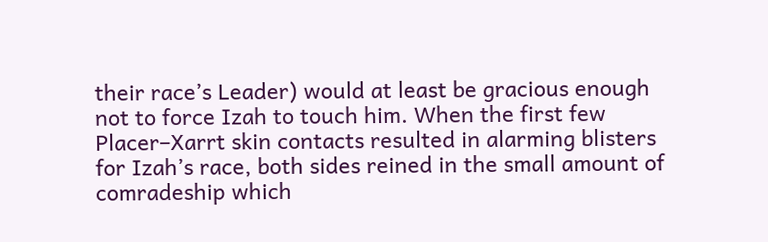their race’s Leader) would at least be gracious enough not to force Izah to touch him. When the first few Placer–Xarrt skin contacts resulted in alarming blisters for Izah’s race, both sides reined in the small amount of comradeship which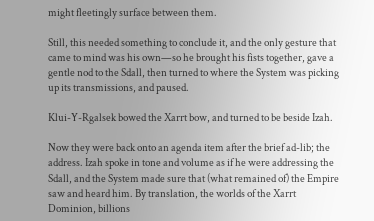might fleetingly surface between them.

Still, this needed something to conclude it, and the only gesture that came to mind was his own—so he brought his fists together, gave a gentle nod to the Sdall, then turned to where the System was picking up its transmissions, and paused.

Klui-Y-Rgalsek bowed the Xarrt bow, and turned to be beside Izah.

Now they were back onto an agenda item after the brief ad-lib; the address. Izah spoke in tone and volume as if he were addressing the Sdall, and the System made sure that (what remained of) the Empire saw and heard him. By translation, the worlds of the Xarrt Dominion, billions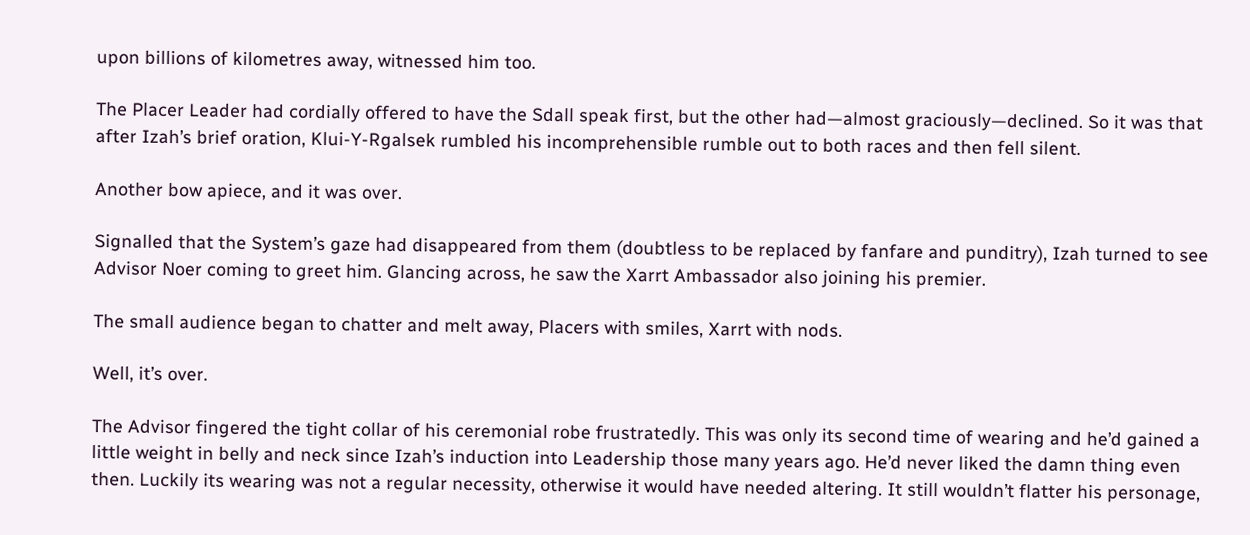upon billions of kilometres away, witnessed him too.

The Placer Leader had cordially offered to have the Sdall speak first, but the other had—almost graciously—declined. So it was that after Izah’s brief oration, Klui-Y-Rgalsek rumbled his incomprehensible rumble out to both races and then fell silent.

Another bow apiece, and it was over.

Signalled that the System’s gaze had disappeared from them (doubtless to be replaced by fanfare and punditry), Izah turned to see Advisor Noer coming to greet him. Glancing across, he saw the Xarrt Ambassador also joining his premier.

The small audience began to chatter and melt away, Placers with smiles, Xarrt with nods.

Well, it’s over.

The Advisor fingered the tight collar of his ceremonial robe frustratedly. This was only its second time of wearing and he’d gained a little weight in belly and neck since Izah’s induction into Leadership those many years ago. He’d never liked the damn thing even then. Luckily its wearing was not a regular necessity, otherwise it would have needed altering. It still wouldn’t flatter his personage,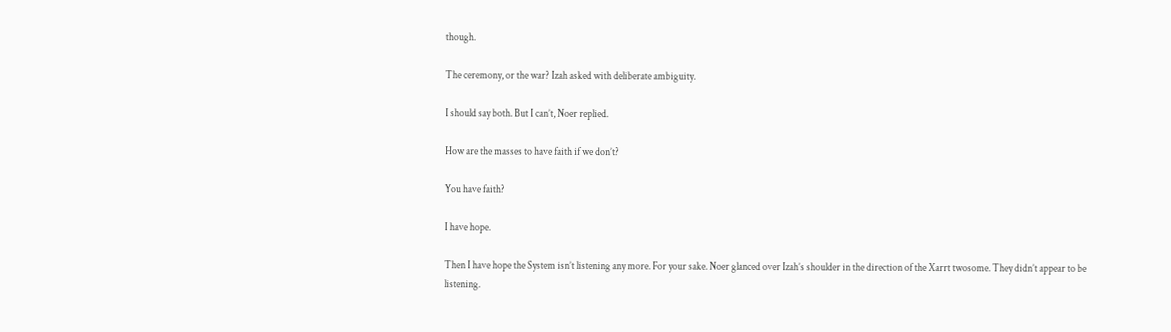though.

The ceremony, or the war? Izah asked with deliberate ambiguity.

I should say both. But I can’t, Noer replied.

How are the masses to have faith if we don’t?

You have faith?

I have hope.

Then I have hope the System isn’t listening any more. For your sake. Noer glanced over Izah’s shoulder in the direction of the Xarrt twosome. They didn’t appear to be listening.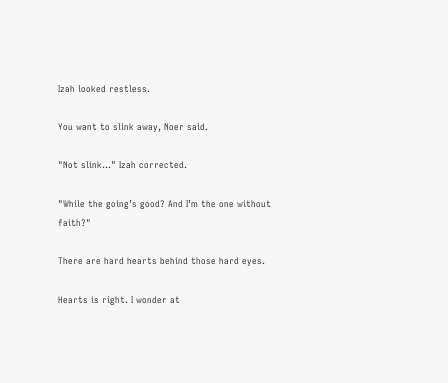Izah looked restless.

You want to slink away, Noer said.

"Not slink…" Izah corrected.

"While the going’s good? And I’m the one without faith?"

There are hard hearts behind those hard eyes.

Hearts is right. I wonder at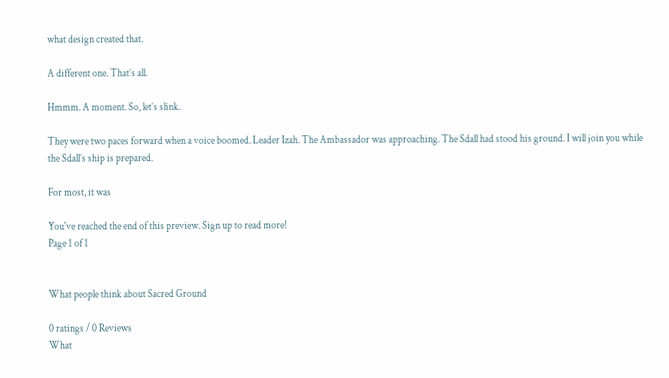what design created that.

A different one. That’s all.

Hmmm. A moment. So, let’s slink.

They were two paces forward when a voice boomed. Leader Izah. The Ambassador was approaching. The Sdall had stood his ground. I will join you while the Sdall’s ship is prepared.

For most, it was

You've reached the end of this preview. Sign up to read more!
Page 1 of 1


What people think about Sacred Ground

0 ratings / 0 Reviews
What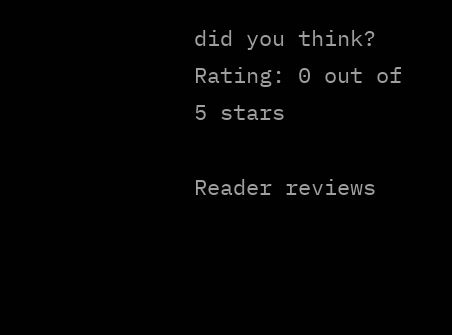did you think?
Rating: 0 out of 5 stars

Reader reviews